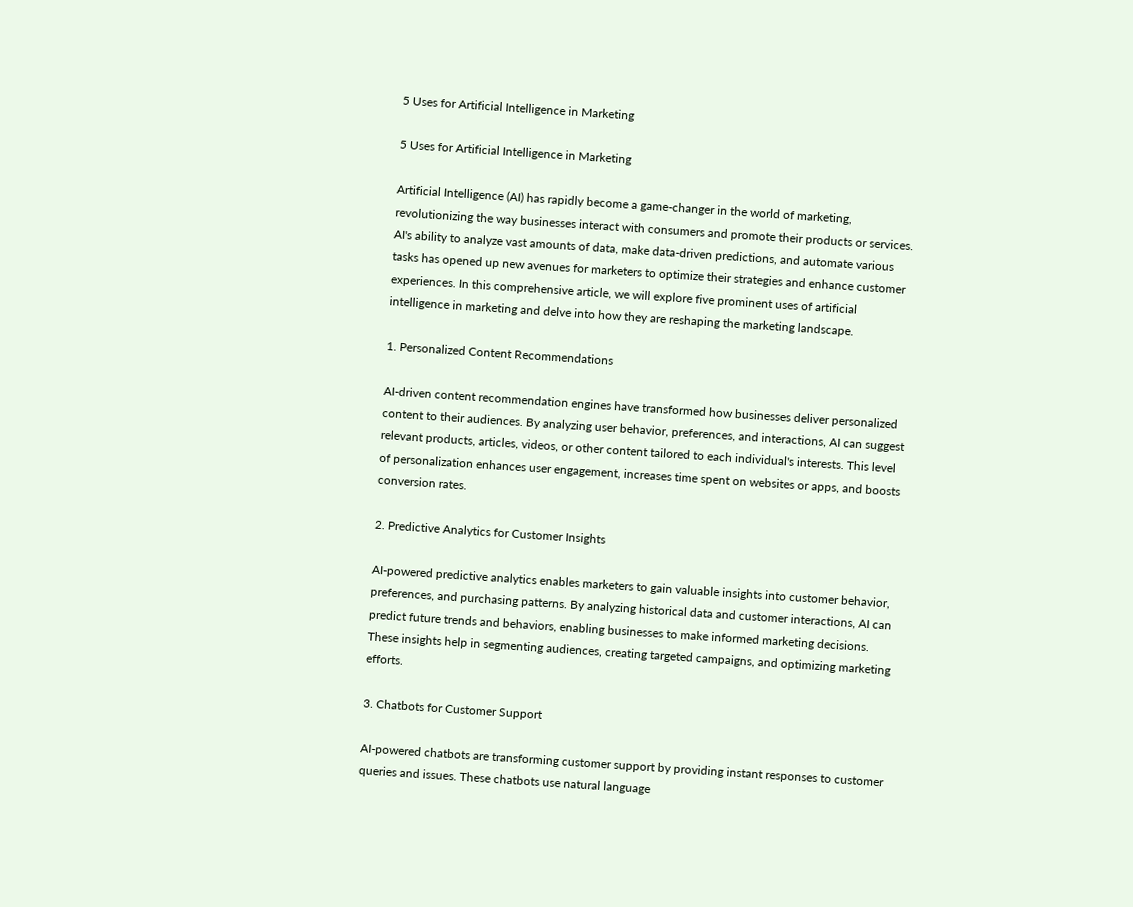5 Uses for Artificial Intelligence in Marketing

5 Uses for Artificial Intelligence in Marketing

Artificial Intelligence (AI) has rapidly become a game-changer in the world of marketing, revolutionizing the way businesses interact with consumers and promote their products or services. AI's ability to analyze vast amounts of data, make data-driven predictions, and automate various tasks has opened up new avenues for marketers to optimize their strategies and enhance customer experiences. In this comprehensive article, we will explore five prominent uses of artificial intelligence in marketing and delve into how they are reshaping the marketing landscape.

1. Personalized Content Recommendations

AI-driven content recommendation engines have transformed how businesses deliver personalized content to their audiences. By analyzing user behavior, preferences, and interactions, AI can suggest relevant products, articles, videos, or other content tailored to each individual's interests. This level of personalization enhances user engagement, increases time spent on websites or apps, and boosts conversion rates.

2. Predictive Analytics for Customer Insights

AI-powered predictive analytics enables marketers to gain valuable insights into customer behavior, preferences, and purchasing patterns. By analyzing historical data and customer interactions, AI can predict future trends and behaviors, enabling businesses to make informed marketing decisions. These insights help in segmenting audiences, creating targeted campaigns, and optimizing marketing efforts.

3. Chatbots for Customer Support

AI-powered chatbots are transforming customer support by providing instant responses to customer queries and issues. These chatbots use natural language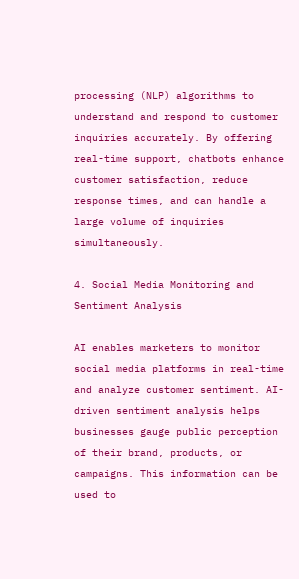processing (NLP) algorithms to understand and respond to customer inquiries accurately. By offering real-time support, chatbots enhance customer satisfaction, reduce response times, and can handle a large volume of inquiries simultaneously.

4. Social Media Monitoring and Sentiment Analysis

AI enables marketers to monitor social media platforms in real-time and analyze customer sentiment. AI-driven sentiment analysis helps businesses gauge public perception of their brand, products, or campaigns. This information can be used to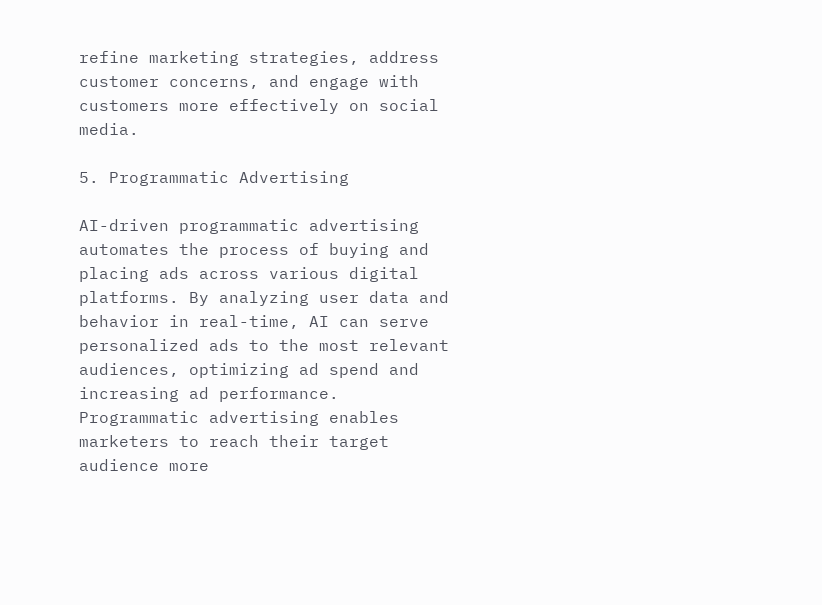refine marketing strategies, address customer concerns, and engage with customers more effectively on social media.

5. Programmatic Advertising

AI-driven programmatic advertising automates the process of buying and placing ads across various digital platforms. By analyzing user data and behavior in real-time, AI can serve personalized ads to the most relevant audiences, optimizing ad spend and increasing ad performance. Programmatic advertising enables marketers to reach their target audience more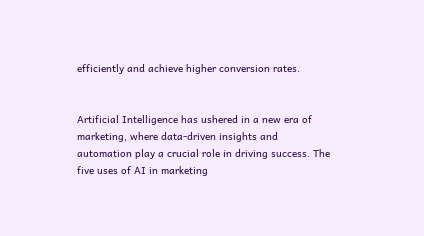efficiently and achieve higher conversion rates.


Artificial Intelligence has ushered in a new era of marketing, where data-driven insights and automation play a crucial role in driving success. The five uses of AI in marketing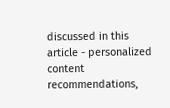discussed in this article - personalized content recommendations,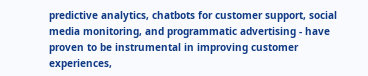predictive analytics, chatbots for customer support, social media monitoring, and programmatic advertising - have proven to be instrumental in improving customer experiences,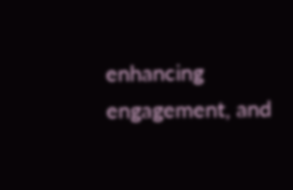enhancing engagement, and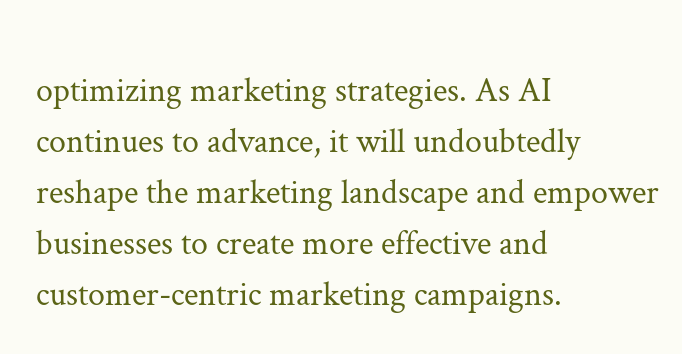optimizing marketing strategies. As AI continues to advance, it will undoubtedly reshape the marketing landscape and empower businesses to create more effective and customer-centric marketing campaigns.